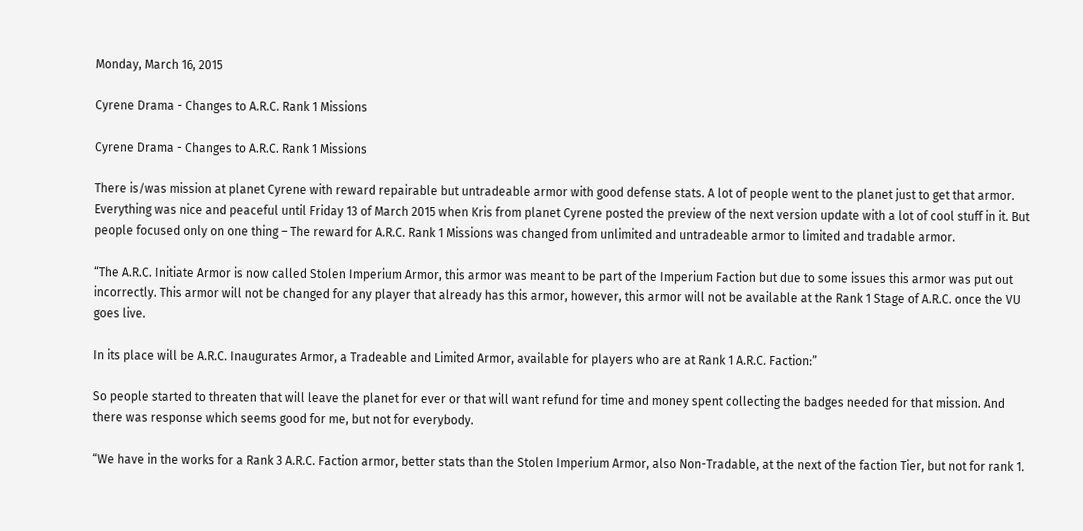Monday, March 16, 2015

Cyrene Drama - Changes to A.R.C. Rank 1 Missions

Cyrene Drama - Changes to A.R.C. Rank 1 Missions

There is/was mission at planet Cyrene with reward repairable but untradeable armor with good defense stats. A lot of people went to the planet just to get that armor. Everything was nice and peaceful until Friday 13 of March 2015 when Kris from planet Cyrene posted the preview of the next version update with a lot of cool stuff in it. But people focused only on one thing – The reward for A.R.C. Rank 1 Missions was changed from unlimited and untradeable armor to limited and tradable armor.

“The A.R.C. Initiate Armor is now called Stolen Imperium Armor, this armor was meant to be part of the Imperium Faction but due to some issues this armor was put out incorrectly. This armor will not be changed for any player that already has this armor, however, this armor will not be available at the Rank 1 Stage of A.R.C. once the VU goes live.

In its place will be A.R.C. Inaugurates Armor, a Tradeable and Limited Armor, available for players who are at Rank 1 A.R.C. Faction:”

So people started to threaten that will leave the planet for ever or that will want refund for time and money spent collecting the badges needed for that mission. And there was response which seems good for me, but not for everybody.

“We have in the works for a Rank 3 A.R.C. Faction armor, better stats than the Stolen Imperium Armor, also Non-Tradable, at the next of the faction Tier, but not for rank 1.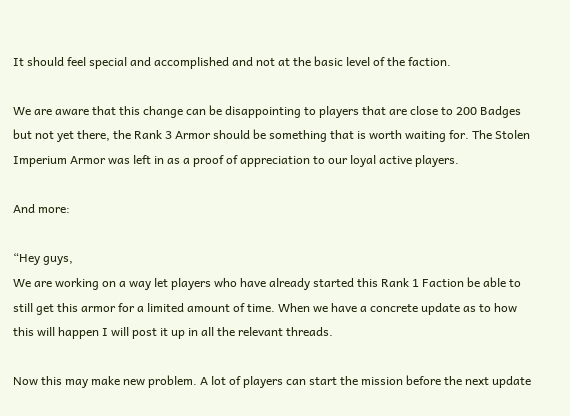It should feel special and accomplished and not at the basic level of the faction.

We are aware that this change can be disappointing to players that are close to 200 Badges but not yet there, the Rank 3 Armor should be something that is worth waiting for. The Stolen Imperium Armor was left in as a proof of appreciation to our loyal active players.

And more:

“Hey guys,
We are working on a way let players who have already started this Rank 1 Faction be able to still get this armor for a limited amount of time. When we have a concrete update as to how this will happen I will post it up in all the relevant threads.

Now this may make new problem. A lot of players can start the mission before the next update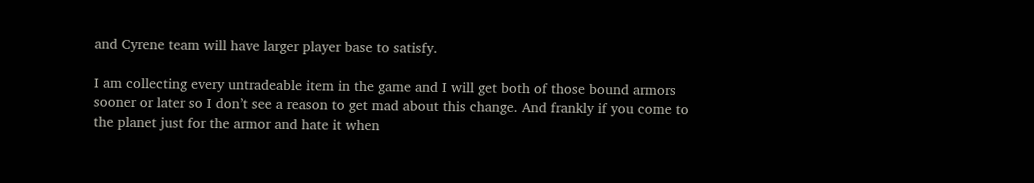and Cyrene team will have larger player base to satisfy.

I am collecting every untradeable item in the game and I will get both of those bound armors sooner or later so I don’t see a reason to get mad about this change. And frankly if you come to the planet just for the armor and hate it when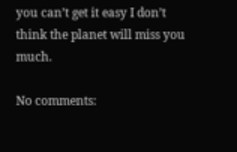you can’t get it easy I don’t think the planet will miss you much.

No comments: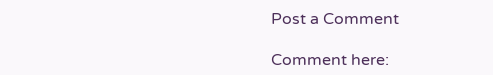Post a Comment

Comment here: